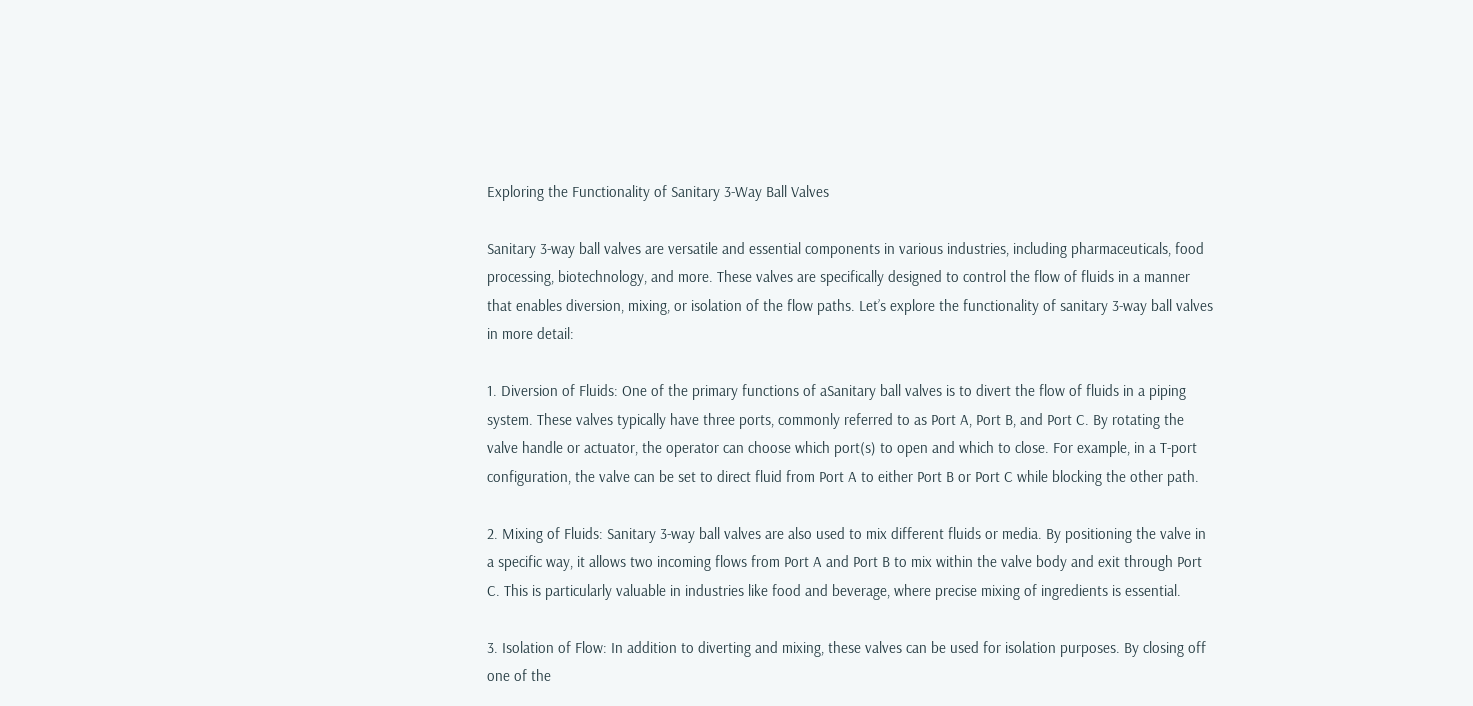Exploring the Functionality of Sanitary 3-Way Ball Valves

Sanitary 3-way ball valves are versatile and essential components in various industries, including pharmaceuticals, food processing, biotechnology, and more. These valves are specifically designed to control the flow of fluids in a manner that enables diversion, mixing, or isolation of the flow paths. Let’s explore the functionality of sanitary 3-way ball valves in more detail:

1. Diversion of Fluids: One of the primary functions of aSanitary ball valves is to divert the flow of fluids in a piping system. These valves typically have three ports, commonly referred to as Port A, Port B, and Port C. By rotating the valve handle or actuator, the operator can choose which port(s) to open and which to close. For example, in a T-port configuration, the valve can be set to direct fluid from Port A to either Port B or Port C while blocking the other path.

2. Mixing of Fluids: Sanitary 3-way ball valves are also used to mix different fluids or media. By positioning the valve in a specific way, it allows two incoming flows from Port A and Port B to mix within the valve body and exit through Port C. This is particularly valuable in industries like food and beverage, where precise mixing of ingredients is essential.

3. Isolation of Flow: In addition to diverting and mixing, these valves can be used for isolation purposes. By closing off one of the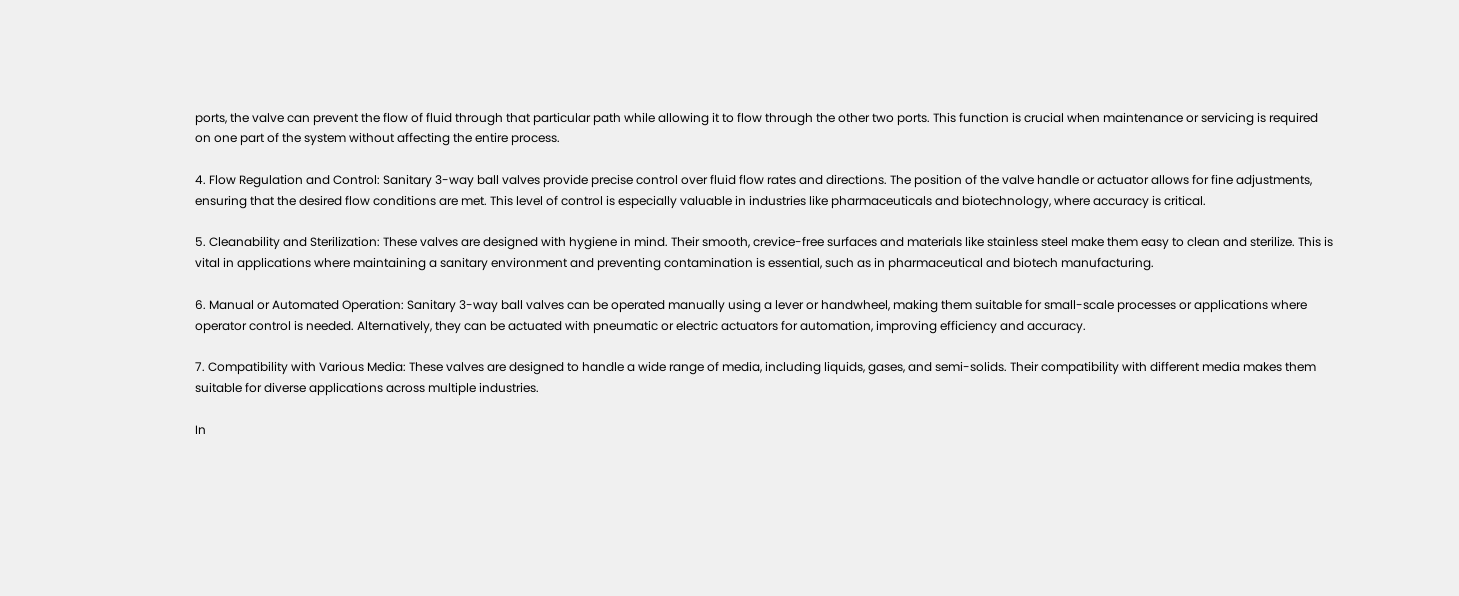ports, the valve can prevent the flow of fluid through that particular path while allowing it to flow through the other two ports. This function is crucial when maintenance or servicing is required on one part of the system without affecting the entire process.

4. Flow Regulation and Control: Sanitary 3-way ball valves provide precise control over fluid flow rates and directions. The position of the valve handle or actuator allows for fine adjustments, ensuring that the desired flow conditions are met. This level of control is especially valuable in industries like pharmaceuticals and biotechnology, where accuracy is critical.

5. Cleanability and Sterilization: These valves are designed with hygiene in mind. Their smooth, crevice-free surfaces and materials like stainless steel make them easy to clean and sterilize. This is vital in applications where maintaining a sanitary environment and preventing contamination is essential, such as in pharmaceutical and biotech manufacturing.

6. Manual or Automated Operation: Sanitary 3-way ball valves can be operated manually using a lever or handwheel, making them suitable for small-scale processes or applications where operator control is needed. Alternatively, they can be actuated with pneumatic or electric actuators for automation, improving efficiency and accuracy.

7. Compatibility with Various Media: These valves are designed to handle a wide range of media, including liquids, gases, and semi-solids. Their compatibility with different media makes them suitable for diverse applications across multiple industries.

In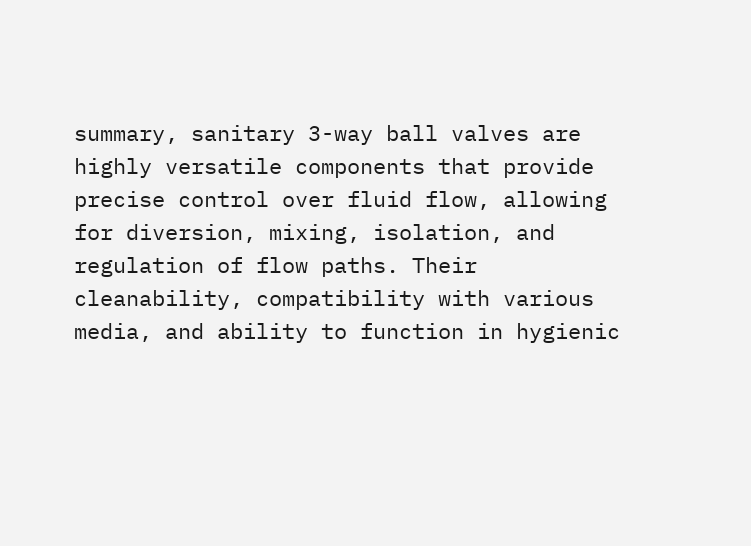summary, sanitary 3-way ball valves are highly versatile components that provide precise control over fluid flow, allowing for diversion, mixing, isolation, and regulation of flow paths. Their cleanability, compatibility with various media, and ability to function in hygienic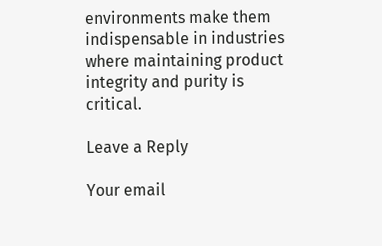environments make them indispensable in industries where maintaining product integrity and purity is critical.

Leave a Reply

Your email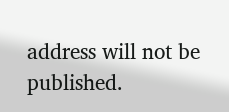address will not be published.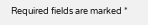Required fields are marked *